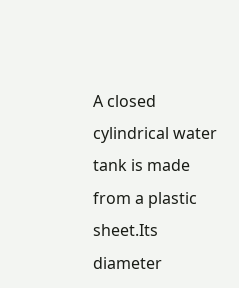A closed cylindrical water tank is made from a plastic sheet.Its diameter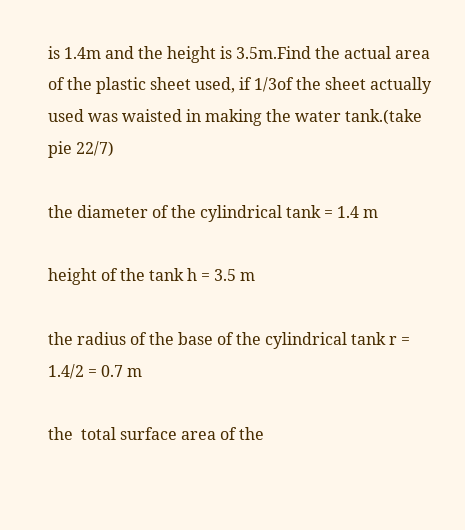is 1.4m and the height is 3.5m.Find the actual area of the plastic sheet used, if 1/3of the sheet actually used was waisted in making the water tank.(take pie 22/7)

the diameter of the cylindrical tank = 1.4 m

height of the tank h = 3.5 m

the radius of the base of the cylindrical tank r = 1.4/2 = 0.7 m

the  total surface area of the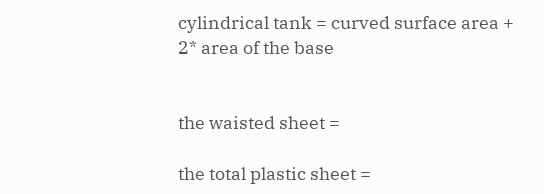cylindrical tank = curved surface area + 2* area of the base


the waisted sheet =

the total plastic sheet =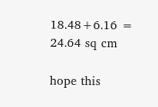18.48+6.16 = 24.64 sq cm

hope this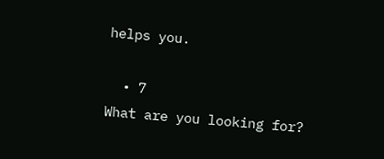helps you.

  • 7
What are you looking for?